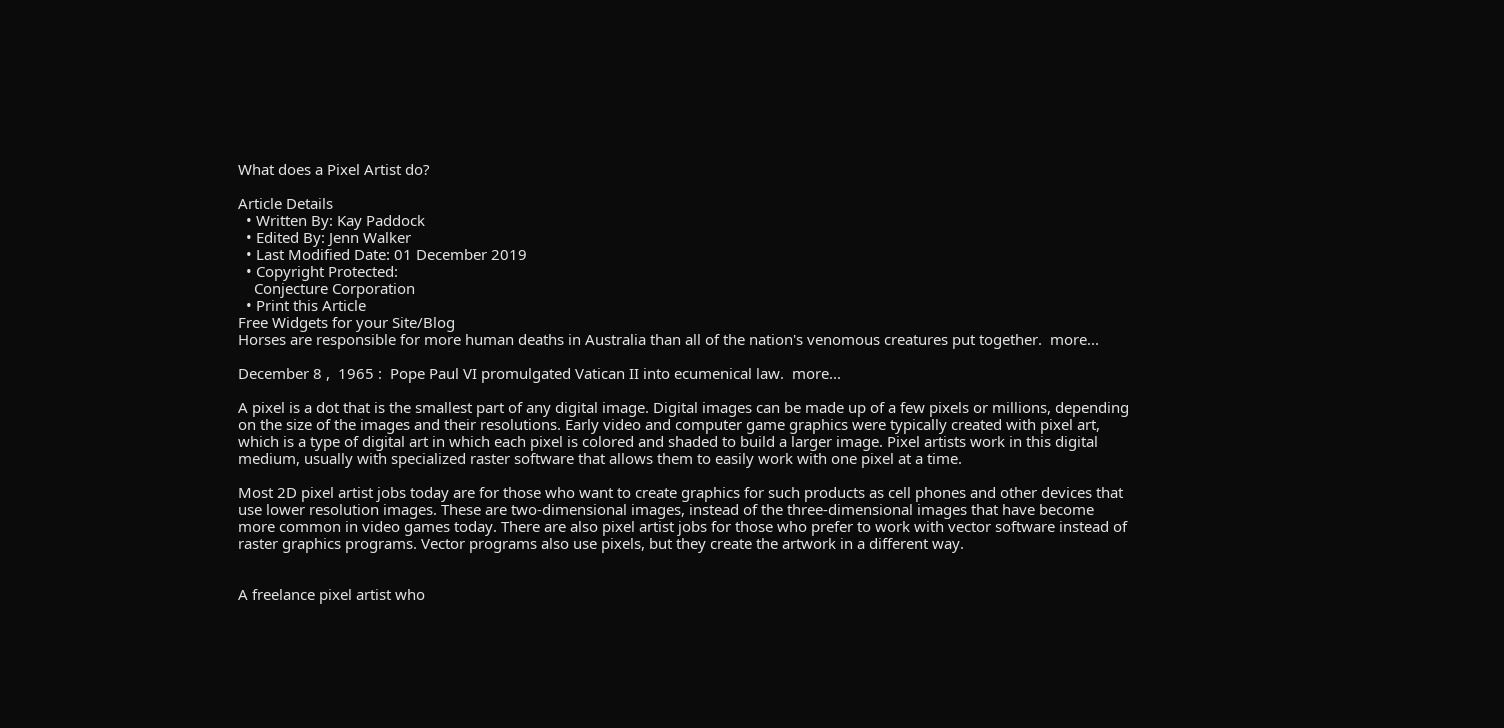What does a Pixel Artist do?

Article Details
  • Written By: Kay Paddock
  • Edited By: Jenn Walker
  • Last Modified Date: 01 December 2019
  • Copyright Protected:
    Conjecture Corporation
  • Print this Article
Free Widgets for your Site/Blog
Horses are responsible for more human deaths in Australia than all of the nation's venomous creatures put together.  more...

December 8 ,  1965 :  Pope Paul VI promulgated Vatican II into ecumenical law.  more...

A pixel is a dot that is the smallest part of any digital image. Digital images can be made up of a few pixels or millions, depending on the size of the images and their resolutions. Early video and computer game graphics were typically created with pixel art, which is a type of digital art in which each pixel is colored and shaded to build a larger image. Pixel artists work in this digital medium, usually with specialized raster software that allows them to easily work with one pixel at a time.

Most 2D pixel artist jobs today are for those who want to create graphics for such products as cell phones and other devices that use lower resolution images. These are two-dimensional images, instead of the three-dimensional images that have become more common in video games today. There are also pixel artist jobs for those who prefer to work with vector software instead of raster graphics programs. Vector programs also use pixels, but they create the artwork in a different way.


A freelance pixel artist who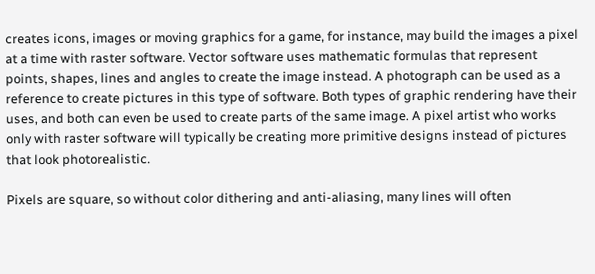creates icons, images or moving graphics for a game, for instance, may build the images a pixel at a time with raster software. Vector software uses mathematic formulas that represent points, shapes, lines and angles to create the image instead. A photograph can be used as a reference to create pictures in this type of software. Both types of graphic rendering have their uses, and both can even be used to create parts of the same image. A pixel artist who works only with raster software will typically be creating more primitive designs instead of pictures that look photorealistic.

Pixels are square, so without color dithering and anti-aliasing, many lines will often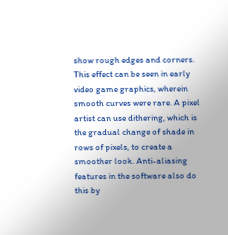show rough edges and corners. This effect can be seen in early video game graphics, wherein smooth curves were rare. A pixel artist can use dithering, which is the gradual change of shade in rows of pixels, to create a smoother look. Anti-aliasing features in the software also do this by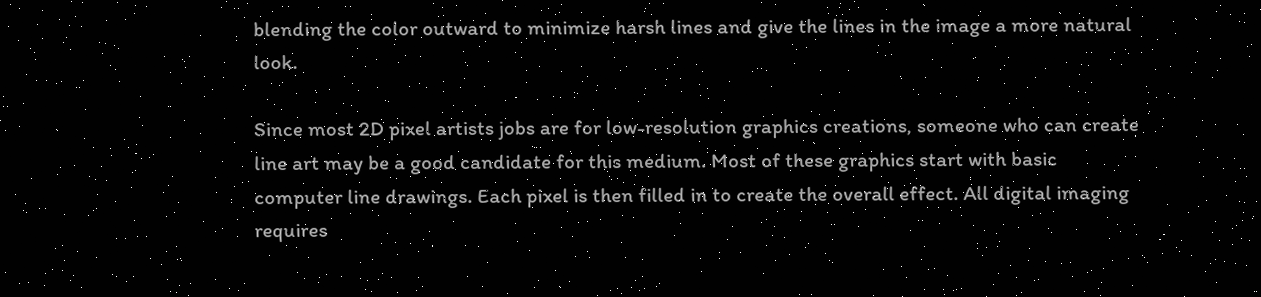blending the color outward to minimize harsh lines and give the lines in the image a more natural look.

Since most 2D pixel artists jobs are for low-resolution graphics creations, someone who can create line art may be a good candidate for this medium. Most of these graphics start with basic computer line drawings. Each pixel is then filled in to create the overall effect. All digital imaging requires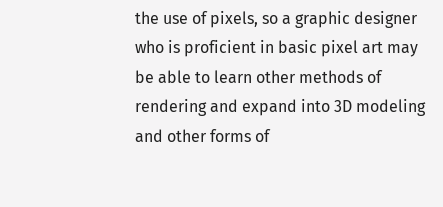the use of pixels, so a graphic designer who is proficient in basic pixel art may be able to learn other methods of rendering and expand into 3D modeling and other forms of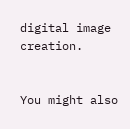digital image creation.


You might also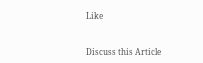Like


Discuss this Article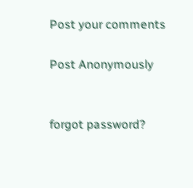Post your comments

Post Anonymously


forgot password?